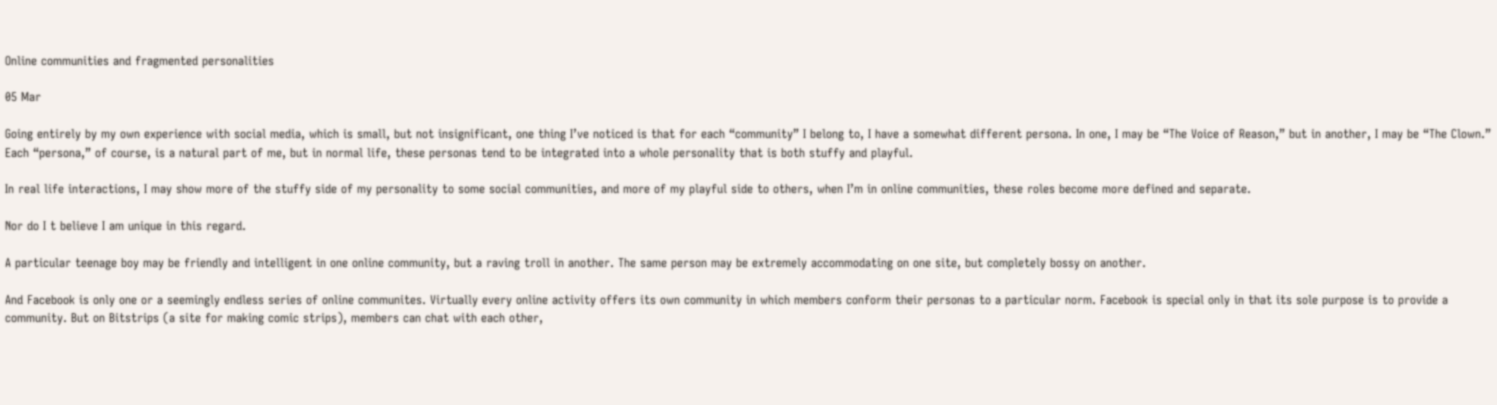Online communities and fragmented personalities

05 Mar

Going entirely by my own experience with social media, which is small, but not insignificant, one thing I’ve noticed is that for each “community” I belong to, I have a somewhat different persona. In one, I may be “The Voice of Reason,” but in another, I may be “The Clown.” Each “persona,” of course, is a natural part of me, but in normal life, these personas tend to be integrated into a whole personality that is both stuffy and playful.

In real life interactions, I may show more of the stuffy side of my personality to some social communities, and more of my playful side to others, when I’m in online communities, these roles become more defined and separate.

Nor do I t believe I am unique in this regard.

A particular teenage boy may be friendly and intelligent in one online community, but a raving troll in another. The same person may be extremely accommodating on one site, but completely bossy on another.

And Facebook is only one or a seemingly endless series of online communites. Virtually every online activity offers its own community in which members conform their personas to a particular norm. Facebook is special only in that its sole purpose is to provide a community. But on Bitstrips (a site for making comic strips), members can chat with each other,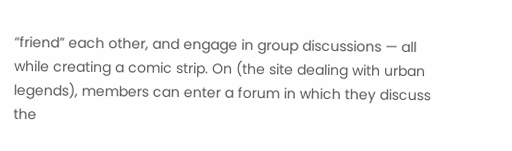“friend” each other, and engage in group discussions — all while creating a comic strip. On (the site dealing with urban legends), members can enter a forum in which they discuss the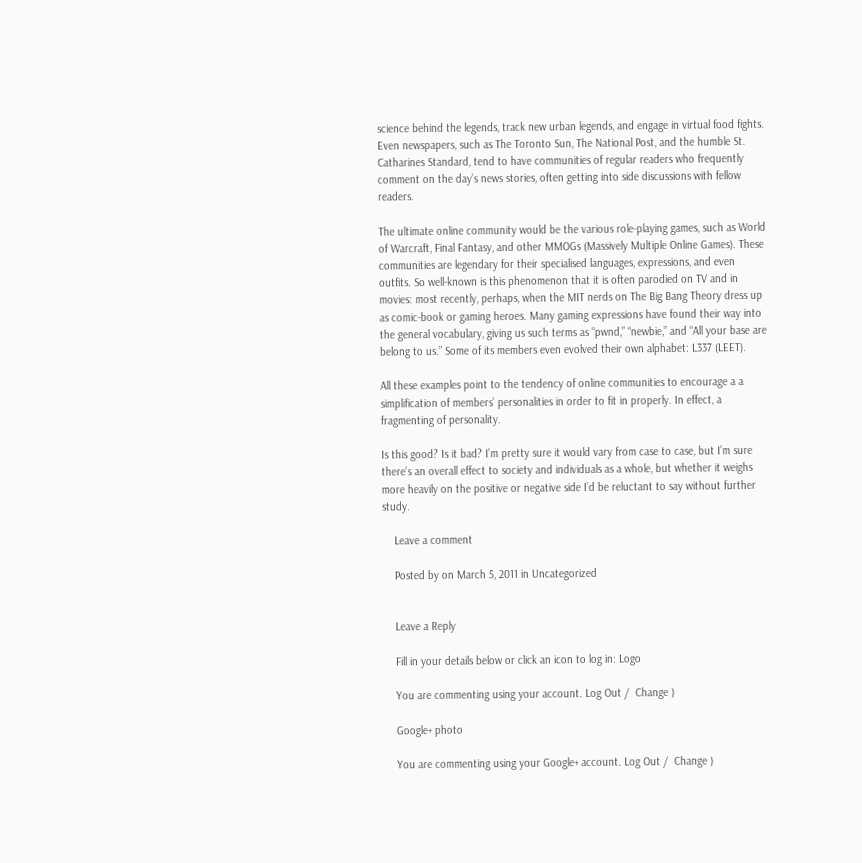science behind the legends, track new urban legends, and engage in virtual food fights. Even newspapers, such as The Toronto Sun, The National Post, and the humble St. Catharines Standard, tend to have communities of regular readers who frequently comment on the day’s news stories, often getting into side discussions with fellow readers.

The ultimate online community would be the various role-playing games, such as World of Warcraft, Final Fantasy, and other MMOGs (Massively Multiple Online Games). These communities are legendary for their specialised languages, expressions, and even outfits. So well-known is this phenomenon that it is often parodied on TV and in movies: most recently, perhaps, when the MIT nerds on The Big Bang Theory dress up as comic-book or gaming heroes. Many gaming expressions have found their way into the general vocabulary, giving us such terms as “pwnd,” “newbie,” and “All your base are belong to us.” Some of its members even evolved their own alphabet: L337 (LEET).

All these examples point to the tendency of online communities to encourage a a simplification of members’ personalities in order to fit in properly. In effect, a fragmenting of personality.

Is this good? Is it bad? I’m pretty sure it would vary from case to case, but I’m sure there’s an overall effect to society and individuals as a whole, but whether it weighs more heavily on the positive or negative side I’d be reluctant to say without further study.

    Leave a comment

    Posted by on March 5, 2011 in Uncategorized


    Leave a Reply

    Fill in your details below or click an icon to log in: Logo

    You are commenting using your account. Log Out /  Change )

    Google+ photo

    You are commenting using your Google+ account. Log Out /  Change )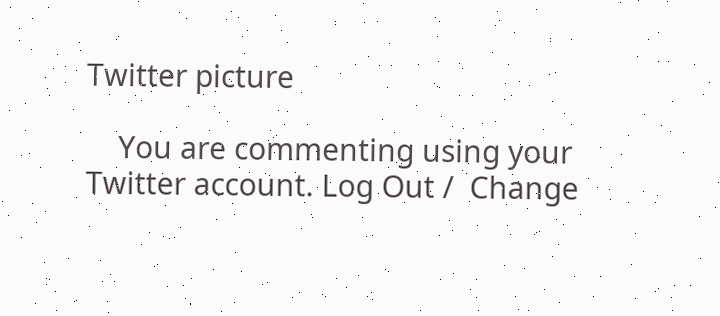Twitter picture

    You are commenting using your Twitter account. Log Out /  Change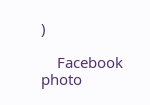)

    Facebook photo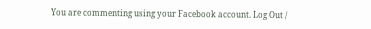You are commenting using your Facebook account. Log Out /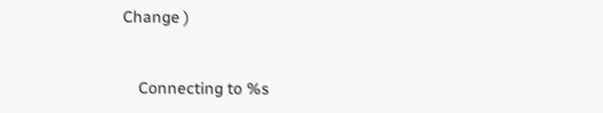Change )


    Connecting to %s